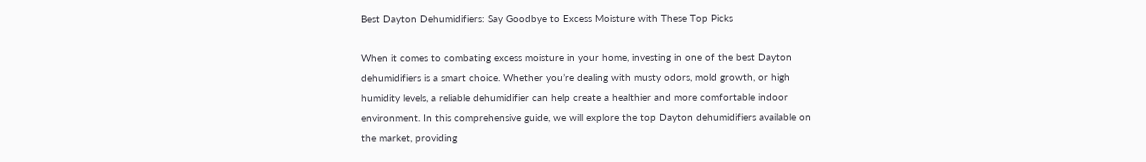Best Dayton Dehumidifiers: Say Goodbye to Excess Moisture with These Top Picks

When it comes to combating excess moisture in your home, investing in one of the best Dayton dehumidifiers is a smart choice. Whether you’re dealing with musty odors, mold growth, or high humidity levels, a reliable dehumidifier can help create a healthier and more comfortable indoor environment. In this comprehensive guide, we will explore the top Dayton dehumidifiers available on the market, providing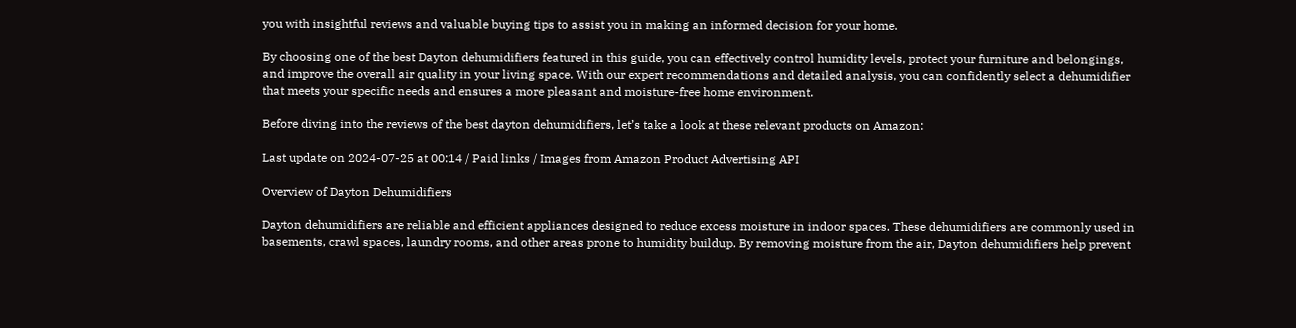you with insightful reviews and valuable buying tips to assist you in making an informed decision for your home.

By choosing one of the best Dayton dehumidifiers featured in this guide, you can effectively control humidity levels, protect your furniture and belongings, and improve the overall air quality in your living space. With our expert recommendations and detailed analysis, you can confidently select a dehumidifier that meets your specific needs and ensures a more pleasant and moisture-free home environment.

Before diving into the reviews of the best dayton dehumidifiers, let’s take a look at these relevant products on Amazon:

Last update on 2024-07-25 at 00:14 / Paid links / Images from Amazon Product Advertising API

Overview of Dayton Dehumidifiers

Dayton dehumidifiers are reliable and efficient appliances designed to reduce excess moisture in indoor spaces. These dehumidifiers are commonly used in basements, crawl spaces, laundry rooms, and other areas prone to humidity buildup. By removing moisture from the air, Dayton dehumidifiers help prevent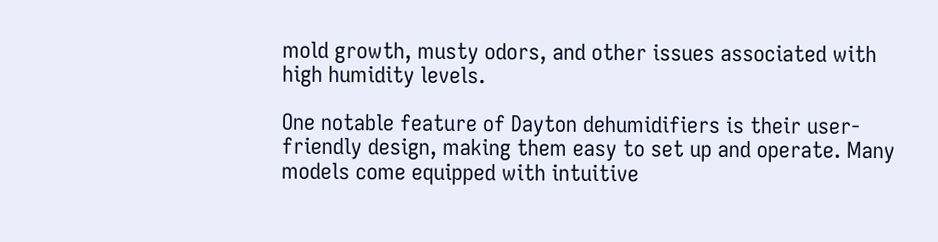mold growth, musty odors, and other issues associated with high humidity levels.

One notable feature of Dayton dehumidifiers is their user-friendly design, making them easy to set up and operate. Many models come equipped with intuitive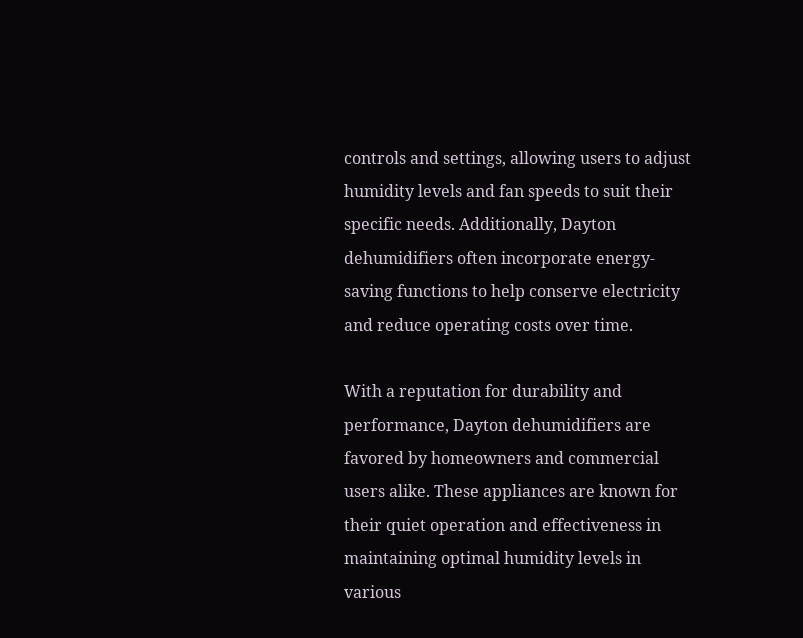controls and settings, allowing users to adjust humidity levels and fan speeds to suit their specific needs. Additionally, Dayton dehumidifiers often incorporate energy-saving functions to help conserve electricity and reduce operating costs over time.

With a reputation for durability and performance, Dayton dehumidifiers are favored by homeowners and commercial users alike. These appliances are known for their quiet operation and effectiveness in maintaining optimal humidity levels in various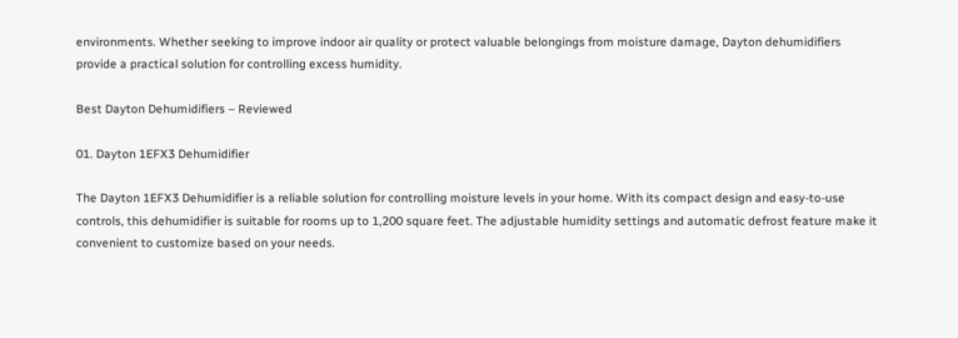environments. Whether seeking to improve indoor air quality or protect valuable belongings from moisture damage, Dayton dehumidifiers provide a practical solution for controlling excess humidity.

Best Dayton Dehumidifiers – Reviewed

01. Dayton 1EFX3 Dehumidifier

The Dayton 1EFX3 Dehumidifier is a reliable solution for controlling moisture levels in your home. With its compact design and easy-to-use controls, this dehumidifier is suitable for rooms up to 1,200 square feet. The adjustable humidity settings and automatic defrost feature make it convenient to customize based on your needs.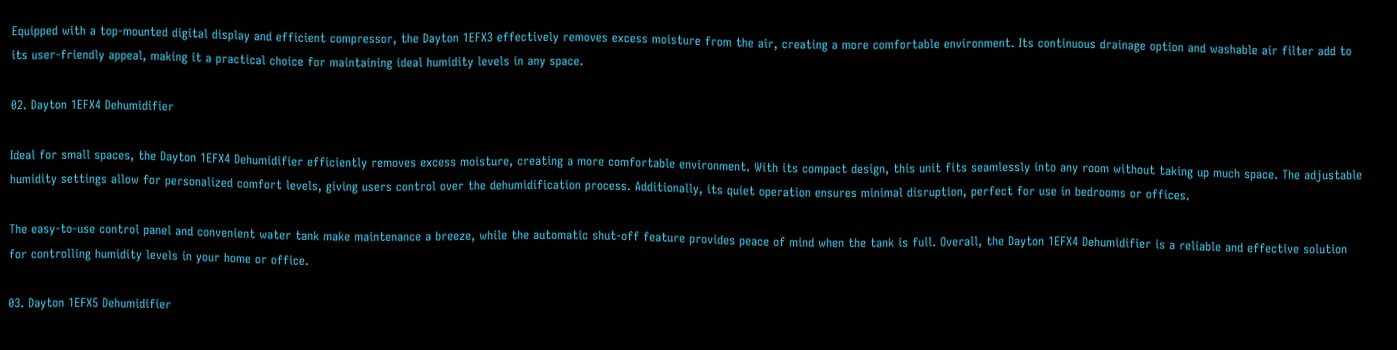Equipped with a top-mounted digital display and efficient compressor, the Dayton 1EFX3 effectively removes excess moisture from the air, creating a more comfortable environment. Its continuous drainage option and washable air filter add to its user-friendly appeal, making it a practical choice for maintaining ideal humidity levels in any space.

02. Dayton 1EFX4 Dehumidifier

Ideal for small spaces, the Dayton 1EFX4 Dehumidifier efficiently removes excess moisture, creating a more comfortable environment. With its compact design, this unit fits seamlessly into any room without taking up much space. The adjustable humidity settings allow for personalized comfort levels, giving users control over the dehumidification process. Additionally, its quiet operation ensures minimal disruption, perfect for use in bedrooms or offices.

The easy-to-use control panel and convenient water tank make maintenance a breeze, while the automatic shut-off feature provides peace of mind when the tank is full. Overall, the Dayton 1EFX4 Dehumidifier is a reliable and effective solution for controlling humidity levels in your home or office.

03. Dayton 1EFX5 Dehumidifier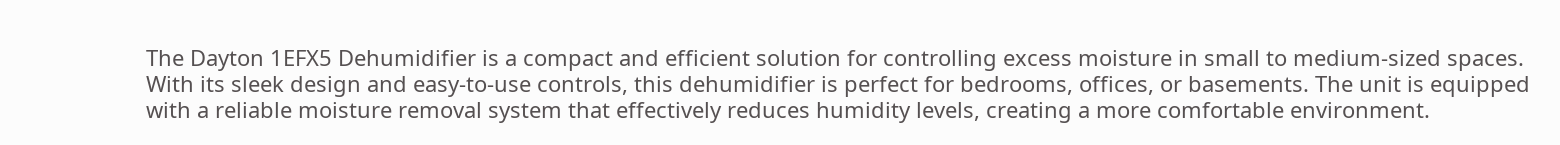The Dayton 1EFX5 Dehumidifier is a compact and efficient solution for controlling excess moisture in small to medium-sized spaces. With its sleek design and easy-to-use controls, this dehumidifier is perfect for bedrooms, offices, or basements. The unit is equipped with a reliable moisture removal system that effectively reduces humidity levels, creating a more comfortable environment.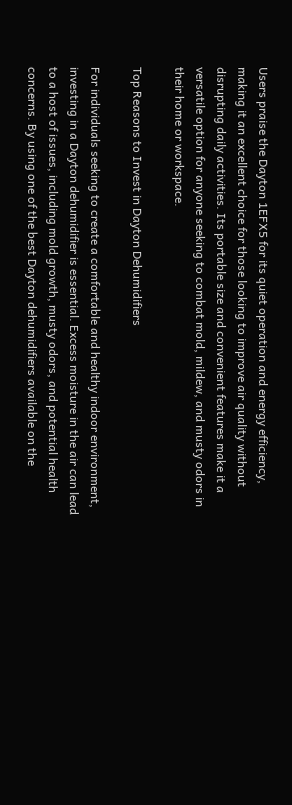Users praise the Dayton 1EFX5 for its quiet operation and energy efficiency, making it an excellent choice for those looking to improve air quality without disrupting daily activities. Its portable size and convenient features make it a versatile option for anyone seeking to combat mold, mildew, and musty odors in their home or workspace.

Top Reasons to Invest in Dayton Dehumidifiers

For individuals seeking to create a comfortable and healthy indoor environment, investing in a Dayton dehumidifier is essential. Excess moisture in the air can lead to a host of issues, including mold growth, musty odors, and potential health concerns. By using one of the best Dayton dehumidifiers available on the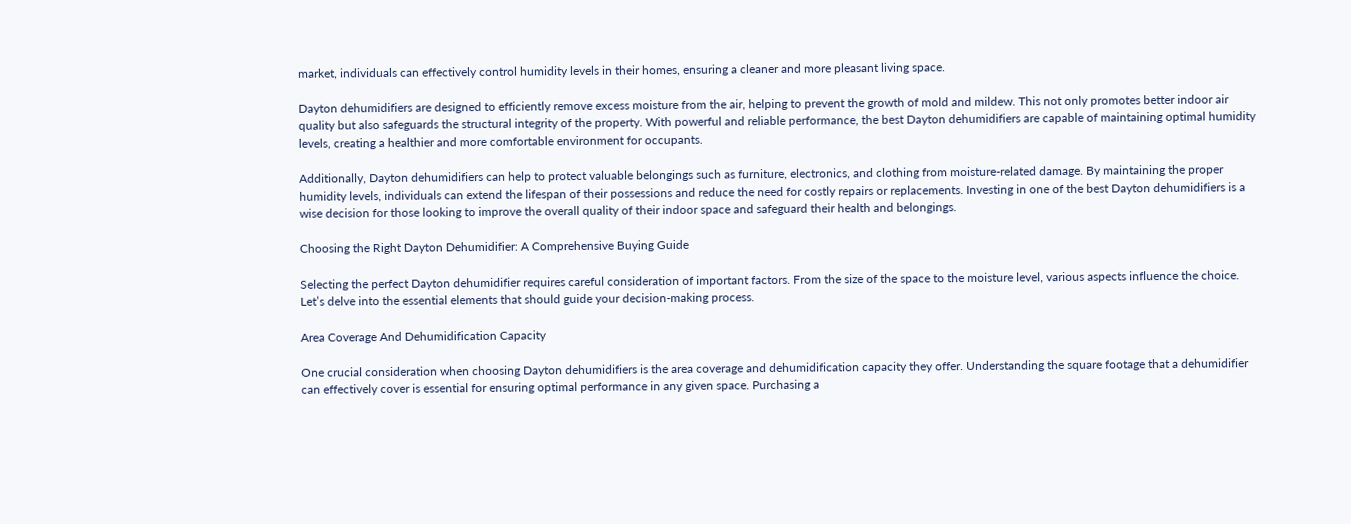market, individuals can effectively control humidity levels in their homes, ensuring a cleaner and more pleasant living space.

Dayton dehumidifiers are designed to efficiently remove excess moisture from the air, helping to prevent the growth of mold and mildew. This not only promotes better indoor air quality but also safeguards the structural integrity of the property. With powerful and reliable performance, the best Dayton dehumidifiers are capable of maintaining optimal humidity levels, creating a healthier and more comfortable environment for occupants.

Additionally, Dayton dehumidifiers can help to protect valuable belongings such as furniture, electronics, and clothing from moisture-related damage. By maintaining the proper humidity levels, individuals can extend the lifespan of their possessions and reduce the need for costly repairs or replacements. Investing in one of the best Dayton dehumidifiers is a wise decision for those looking to improve the overall quality of their indoor space and safeguard their health and belongings.

Choosing the Right Dayton Dehumidifier: A Comprehensive Buying Guide

Selecting the perfect Dayton dehumidifier requires careful consideration of important factors. From the size of the space to the moisture level, various aspects influence the choice. Let’s delve into the essential elements that should guide your decision-making process.

Area Coverage And Dehumidification Capacity

One crucial consideration when choosing Dayton dehumidifiers is the area coverage and dehumidification capacity they offer. Understanding the square footage that a dehumidifier can effectively cover is essential for ensuring optimal performance in any given space. Purchasing a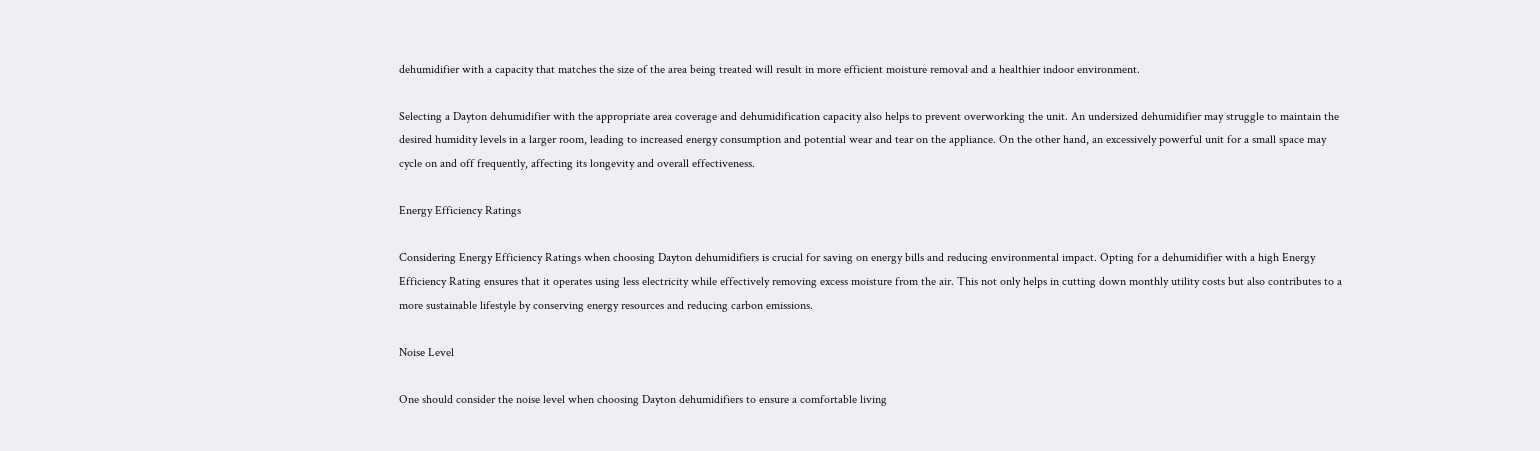dehumidifier with a capacity that matches the size of the area being treated will result in more efficient moisture removal and a healthier indoor environment.

Selecting a Dayton dehumidifier with the appropriate area coverage and dehumidification capacity also helps to prevent overworking the unit. An undersized dehumidifier may struggle to maintain the desired humidity levels in a larger room, leading to increased energy consumption and potential wear and tear on the appliance. On the other hand, an excessively powerful unit for a small space may cycle on and off frequently, affecting its longevity and overall effectiveness.

Energy Efficiency Ratings

Considering Energy Efficiency Ratings when choosing Dayton dehumidifiers is crucial for saving on energy bills and reducing environmental impact. Opting for a dehumidifier with a high Energy Efficiency Rating ensures that it operates using less electricity while effectively removing excess moisture from the air. This not only helps in cutting down monthly utility costs but also contributes to a more sustainable lifestyle by conserving energy resources and reducing carbon emissions.

Noise Level

One should consider the noise level when choosing Dayton dehumidifiers to ensure a comfortable living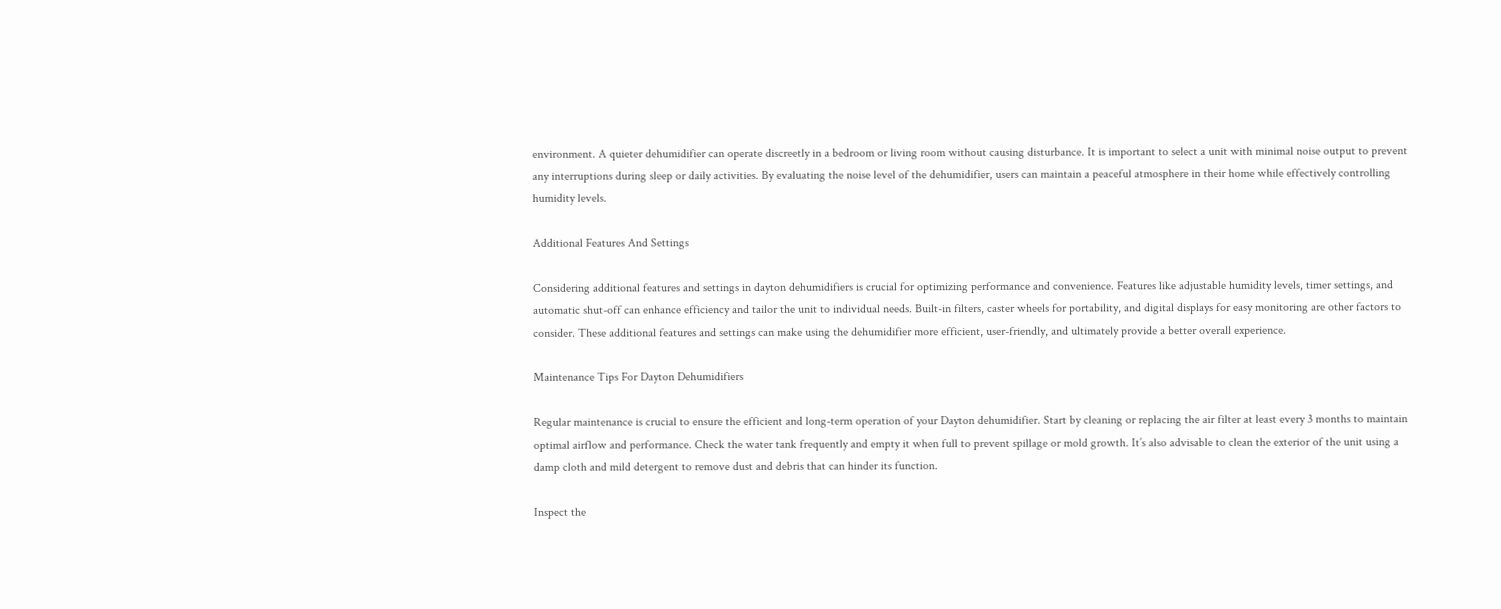environment. A quieter dehumidifier can operate discreetly in a bedroom or living room without causing disturbance. It is important to select a unit with minimal noise output to prevent any interruptions during sleep or daily activities. By evaluating the noise level of the dehumidifier, users can maintain a peaceful atmosphere in their home while effectively controlling humidity levels.

Additional Features And Settings

Considering additional features and settings in dayton dehumidifiers is crucial for optimizing performance and convenience. Features like adjustable humidity levels, timer settings, and automatic shut-off can enhance efficiency and tailor the unit to individual needs. Built-in filters, caster wheels for portability, and digital displays for easy monitoring are other factors to consider. These additional features and settings can make using the dehumidifier more efficient, user-friendly, and ultimately provide a better overall experience.

Maintenance Tips For Dayton Dehumidifiers

Regular maintenance is crucial to ensure the efficient and long-term operation of your Dayton dehumidifier. Start by cleaning or replacing the air filter at least every 3 months to maintain optimal airflow and performance. Check the water tank frequently and empty it when full to prevent spillage or mold growth. It’s also advisable to clean the exterior of the unit using a damp cloth and mild detergent to remove dust and debris that can hinder its function.

Inspect the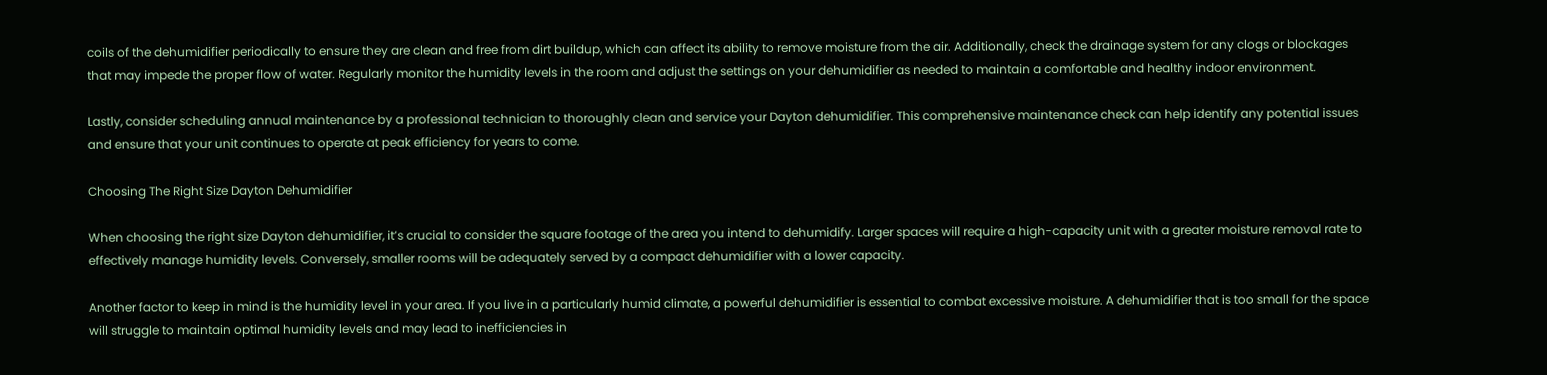coils of the dehumidifier periodically to ensure they are clean and free from dirt buildup, which can affect its ability to remove moisture from the air. Additionally, check the drainage system for any clogs or blockages that may impede the proper flow of water. Regularly monitor the humidity levels in the room and adjust the settings on your dehumidifier as needed to maintain a comfortable and healthy indoor environment.

Lastly, consider scheduling annual maintenance by a professional technician to thoroughly clean and service your Dayton dehumidifier. This comprehensive maintenance check can help identify any potential issues and ensure that your unit continues to operate at peak efficiency for years to come.

Choosing The Right Size Dayton Dehumidifier

When choosing the right size Dayton dehumidifier, it’s crucial to consider the square footage of the area you intend to dehumidify. Larger spaces will require a high-capacity unit with a greater moisture removal rate to effectively manage humidity levels. Conversely, smaller rooms will be adequately served by a compact dehumidifier with a lower capacity.

Another factor to keep in mind is the humidity level in your area. If you live in a particularly humid climate, a powerful dehumidifier is essential to combat excessive moisture. A dehumidifier that is too small for the space will struggle to maintain optimal humidity levels and may lead to inefficiencies in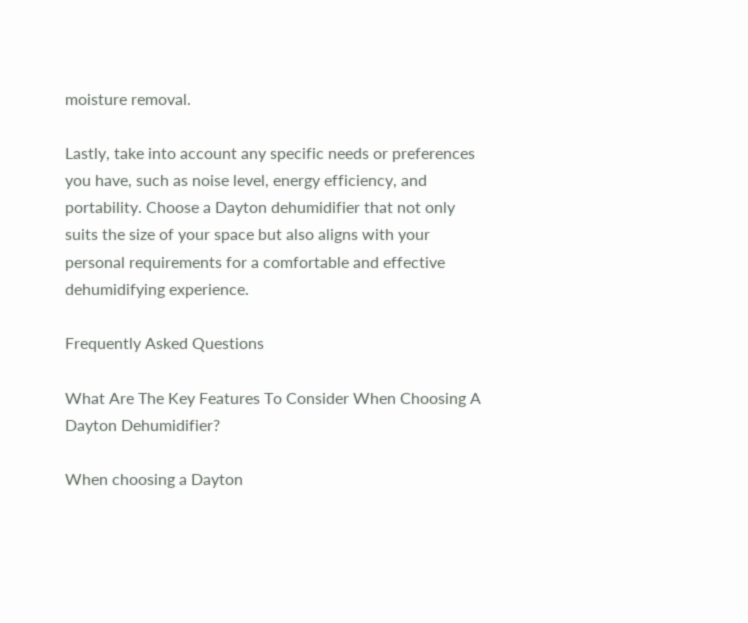moisture removal.

Lastly, take into account any specific needs or preferences you have, such as noise level, energy efficiency, and portability. Choose a Dayton dehumidifier that not only suits the size of your space but also aligns with your personal requirements for a comfortable and effective dehumidifying experience.

Frequently Asked Questions

What Are The Key Features To Consider When Choosing A Dayton Dehumidifier?

When choosing a Dayton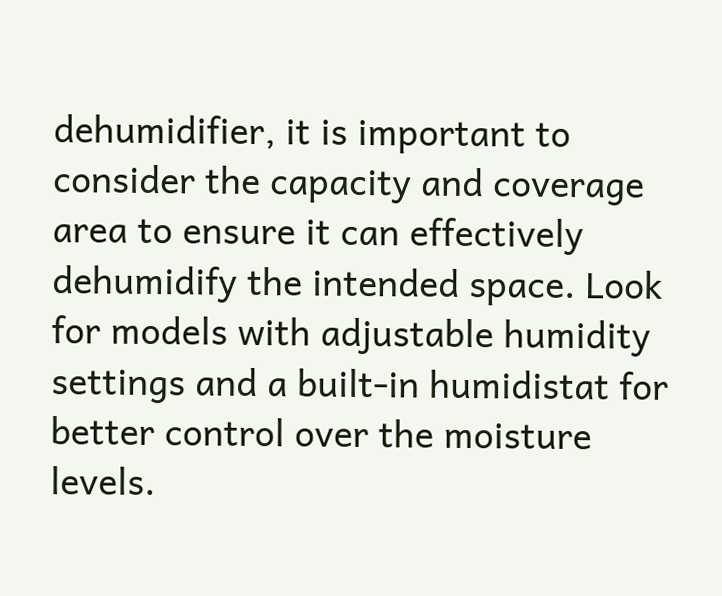dehumidifier, it is important to consider the capacity and coverage area to ensure it can effectively dehumidify the intended space. Look for models with adjustable humidity settings and a built-in humidistat for better control over the moisture levels.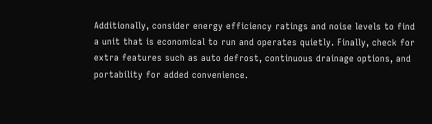Additionally, consider energy efficiency ratings and noise levels to find a unit that is economical to run and operates quietly. Finally, check for extra features such as auto defrost, continuous drainage options, and portability for added convenience.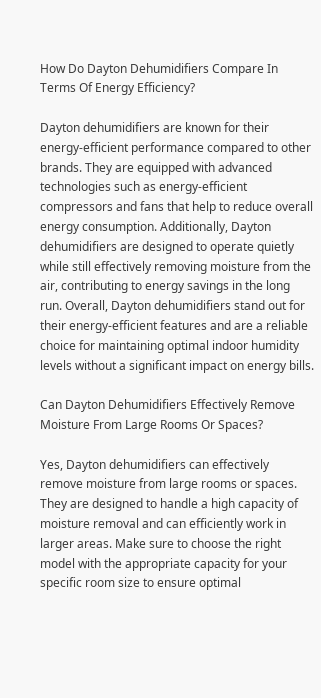How Do Dayton Dehumidifiers Compare In Terms Of Energy Efficiency?

Dayton dehumidifiers are known for their energy-efficient performance compared to other brands. They are equipped with advanced technologies such as energy-efficient compressors and fans that help to reduce overall energy consumption. Additionally, Dayton dehumidifiers are designed to operate quietly while still effectively removing moisture from the air, contributing to energy savings in the long run. Overall, Dayton dehumidifiers stand out for their energy-efficient features and are a reliable choice for maintaining optimal indoor humidity levels without a significant impact on energy bills.

Can Dayton Dehumidifiers Effectively Remove Moisture From Large Rooms Or Spaces?

Yes, Dayton dehumidifiers can effectively remove moisture from large rooms or spaces. They are designed to handle a high capacity of moisture removal and can efficiently work in larger areas. Make sure to choose the right model with the appropriate capacity for your specific room size to ensure optimal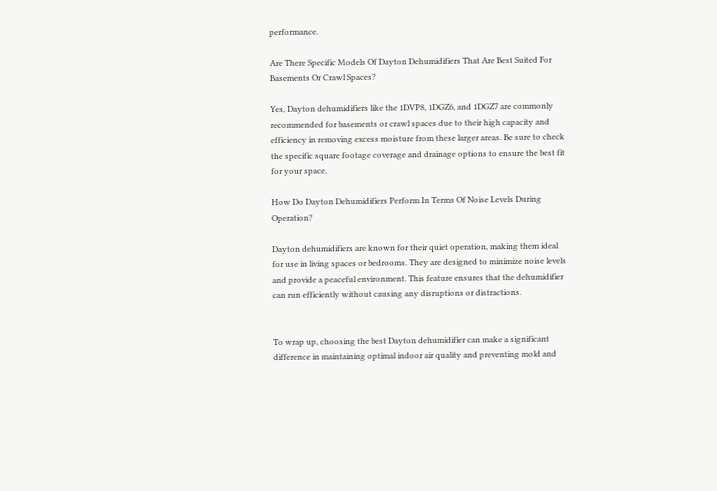performance.

Are There Specific Models Of Dayton Dehumidifiers That Are Best Suited For Basements Or Crawl Spaces?

Yes, Dayton dehumidifiers like the 1DVP8, 1DGZ6, and 1DGZ7 are commonly recommended for basements or crawl spaces due to their high capacity and efficiency in removing excess moisture from these larger areas. Be sure to check the specific square footage coverage and drainage options to ensure the best fit for your space.

How Do Dayton Dehumidifiers Perform In Terms Of Noise Levels During Operation?

Dayton dehumidifiers are known for their quiet operation, making them ideal for use in living spaces or bedrooms. They are designed to minimize noise levels and provide a peaceful environment. This feature ensures that the dehumidifier can run efficiently without causing any disruptions or distractions.


To wrap up, choosing the best Dayton dehumidifier can make a significant difference in maintaining optimal indoor air quality and preventing mold and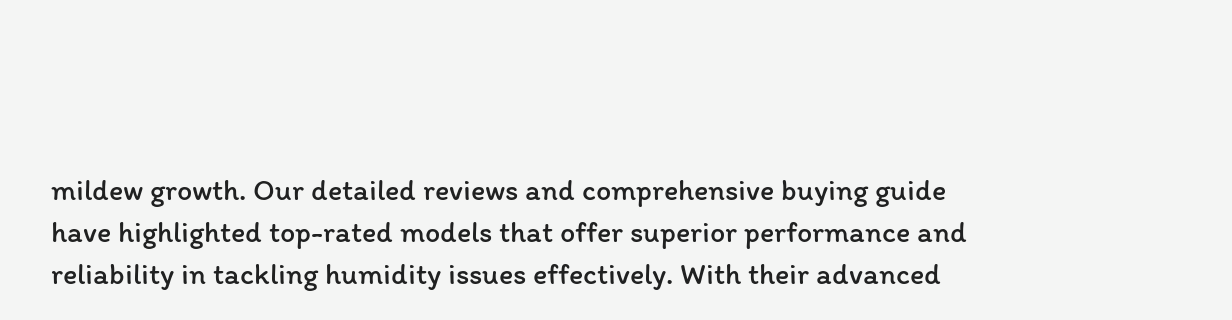mildew growth. Our detailed reviews and comprehensive buying guide have highlighted top-rated models that offer superior performance and reliability in tackling humidity issues effectively. With their advanced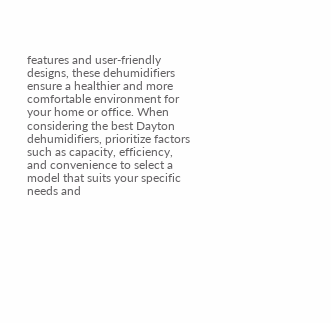features and user-friendly designs, these dehumidifiers ensure a healthier and more comfortable environment for your home or office. When considering the best Dayton dehumidifiers, prioritize factors such as capacity, efficiency, and convenience to select a model that suits your specific needs and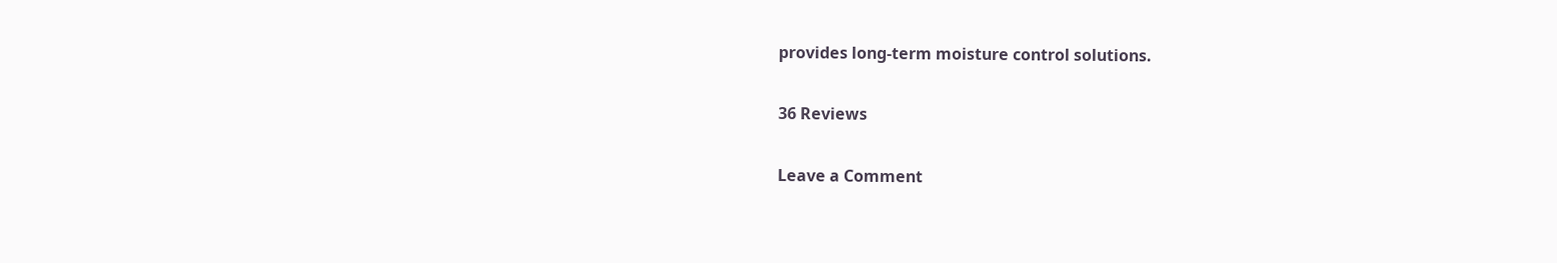provides long-term moisture control solutions.

36 Reviews

Leave a Comment